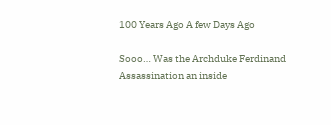100 Years Ago A few Days Ago

Sooo… Was the Archduke Ferdinand Assassination an inside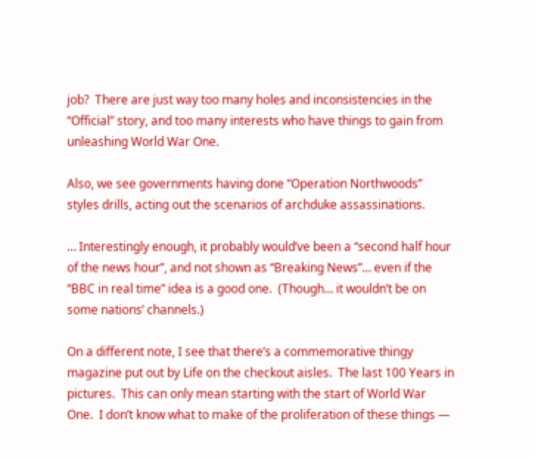job?  There are just way too many holes and inconsistencies in the “Official” story, and too many interests who have things to gain from unleashing World War One.

Also, we see governments having done “Operation Northwoods” styles drills, acting out the scenarios of archduke assassinations.

… Interestingly enough, it probably would’ve been a “second half hour of the news hour”, and not shown as “Breaking News”… even if the “BBC in real time” idea is a good one.  (Though… it wouldn’t be on some nations’ channels.)

On a different note, I see that there’s a commemorative thingy magazine put out by Life on the checkout aisles.  The last 100 Years in pictures.  This can only mean starting with the start of World War One.  I don’t know what to make of the proliferation of these things —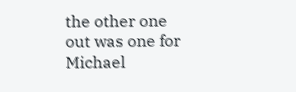the other one out was one for Michael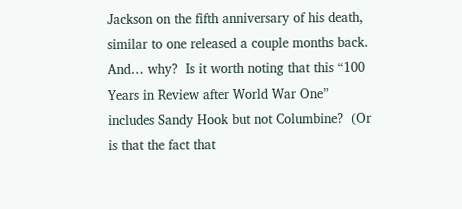Jackson on the fifth anniversary of his death, similar to one released a couple months back.  And… why?  Is it worth noting that this “100 Years in Review after World War One” includes Sandy Hook but not Columbine?  (Or is that the fact that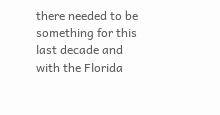there needed to be something for this last decade and with the Florida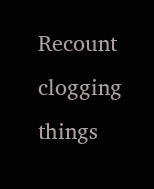Recount clogging things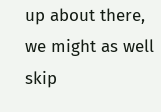up about there, we might as well skip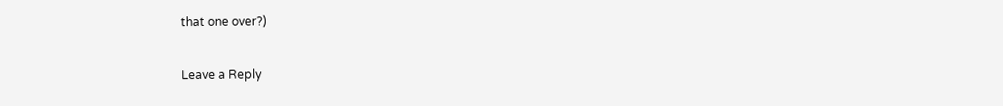that one over?)

Leave a Reply